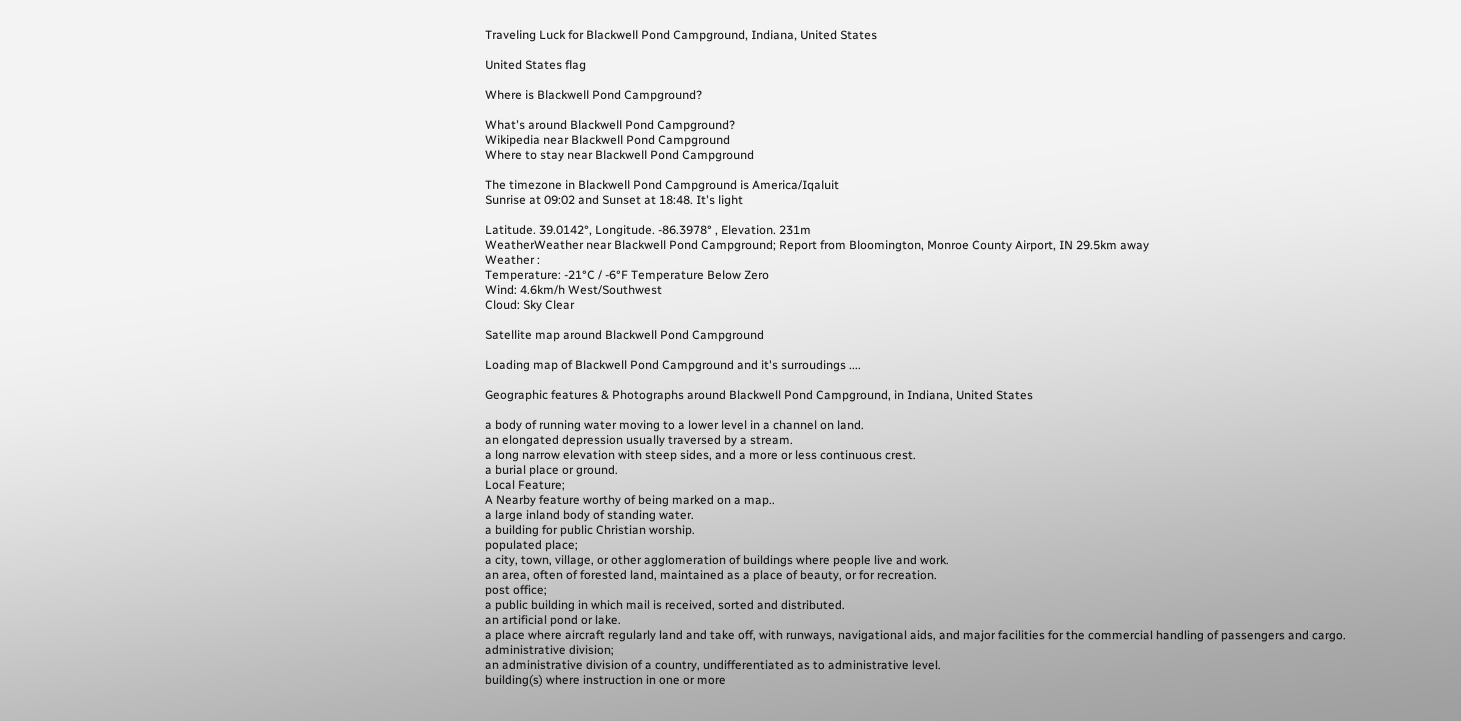Traveling Luck for Blackwell Pond Campground, Indiana, United States

United States flag

Where is Blackwell Pond Campground?

What's around Blackwell Pond Campground?
Wikipedia near Blackwell Pond Campground
Where to stay near Blackwell Pond Campground

The timezone in Blackwell Pond Campground is America/Iqaluit
Sunrise at 09:02 and Sunset at 18:48. It's light

Latitude. 39.0142°, Longitude. -86.3978° , Elevation. 231m
WeatherWeather near Blackwell Pond Campground; Report from Bloomington, Monroe County Airport, IN 29.5km away
Weather :
Temperature: -21°C / -6°F Temperature Below Zero
Wind: 4.6km/h West/Southwest
Cloud: Sky Clear

Satellite map around Blackwell Pond Campground

Loading map of Blackwell Pond Campground and it's surroudings ....

Geographic features & Photographs around Blackwell Pond Campground, in Indiana, United States

a body of running water moving to a lower level in a channel on land.
an elongated depression usually traversed by a stream.
a long narrow elevation with steep sides, and a more or less continuous crest.
a burial place or ground.
Local Feature;
A Nearby feature worthy of being marked on a map..
a large inland body of standing water.
a building for public Christian worship.
populated place;
a city, town, village, or other agglomeration of buildings where people live and work.
an area, often of forested land, maintained as a place of beauty, or for recreation.
post office;
a public building in which mail is received, sorted and distributed.
an artificial pond or lake.
a place where aircraft regularly land and take off, with runways, navigational aids, and major facilities for the commercial handling of passengers and cargo.
administrative division;
an administrative division of a country, undifferentiated as to administrative level.
building(s) where instruction in one or more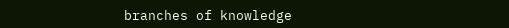branches of knowledge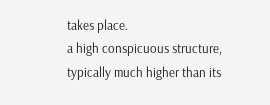takes place.
a high conspicuous structure, typically much higher than its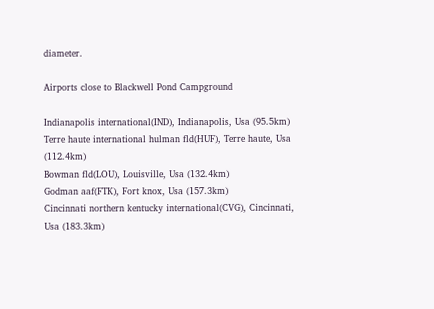diameter.

Airports close to Blackwell Pond Campground

Indianapolis international(IND), Indianapolis, Usa (95.5km)
Terre haute international hulman fld(HUF), Terre haute, Usa (112.4km)
Bowman fld(LOU), Louisville, Usa (132.4km)
Godman aaf(FTK), Fort knox, Usa (157.3km)
Cincinnati northern kentucky international(CVG), Cincinnati, Usa (183.3km)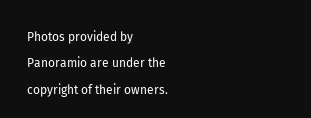Photos provided by Panoramio are under the copyright of their owners.